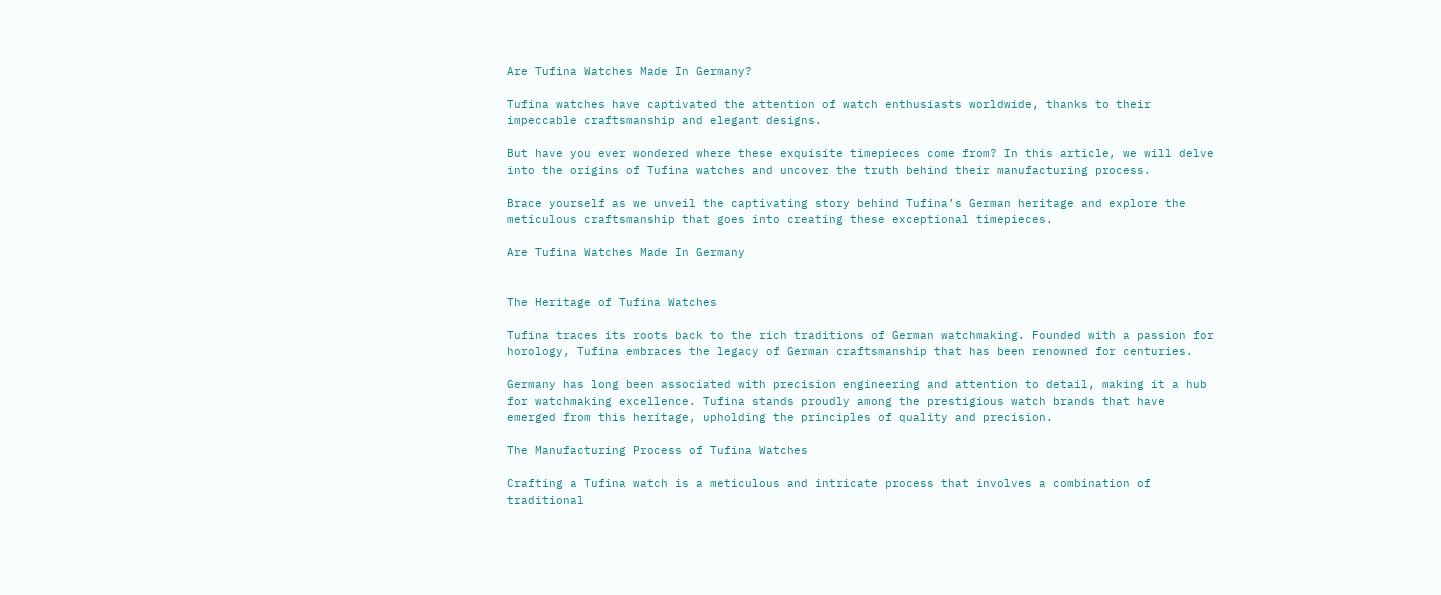Are Tufina Watches Made In Germany?

Tufina watches have captivated the attention of watch enthusiasts worldwide, thanks to their impeccable craftsmanship and elegant designs.

But have you ever wondered where these exquisite timepieces come from? In this article, we will delve into the origins of Tufina watches and uncover the truth behind their manufacturing process.

Brace yourself as we unveil the captivating story behind Tufina’s German heritage and explore the meticulous craftsmanship that goes into creating these exceptional timepieces.

Are Tufina Watches Made In Germany


The Heritage of Tufina Watches

Tufina traces its roots back to the rich traditions of German watchmaking. Founded with a passion for horology, Tufina embraces the legacy of German craftsmanship that has been renowned for centuries.

Germany has long been associated with precision engineering and attention to detail, making it a hub for watchmaking excellence. Tufina stands proudly among the prestigious watch brands that have emerged from this heritage, upholding the principles of quality and precision.

The Manufacturing Process of Tufina Watches

Crafting a Tufina watch is a meticulous and intricate process that involves a combination of traditional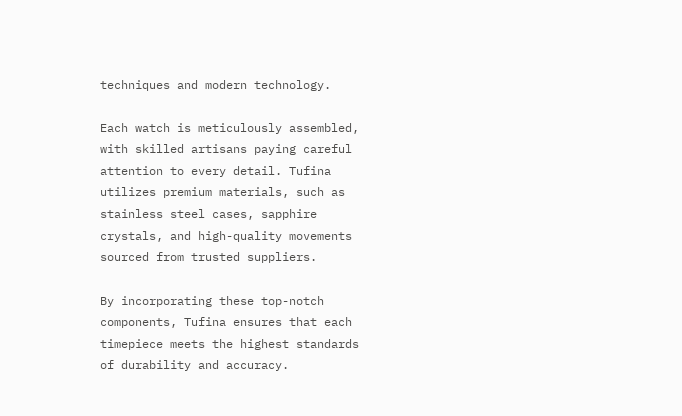techniques and modern technology.

Each watch is meticulously assembled, with skilled artisans paying careful attention to every detail. Tufina utilizes premium materials, such as stainless steel cases, sapphire crystals, and high-quality movements sourced from trusted suppliers.

By incorporating these top-notch components, Tufina ensures that each timepiece meets the highest standards of durability and accuracy.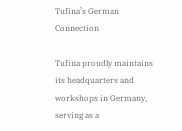Tufina’s German Connection

Tufina proudly maintains its headquarters and workshops in Germany, serving as a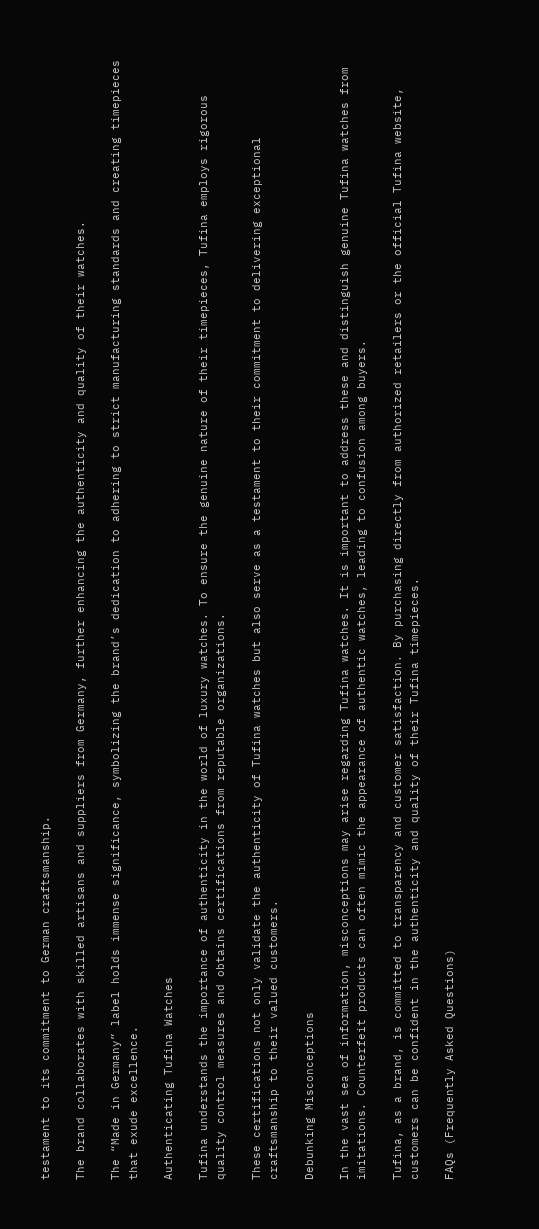testament to its commitment to German craftsmanship.

The brand collaborates with skilled artisans and suppliers from Germany, further enhancing the authenticity and quality of their watches.

The “Made in Germany” label holds immense significance, symbolizing the brand’s dedication to adhering to strict manufacturing standards and creating timepieces that exude excellence.

Authenticating Tufina Watches

Tufina understands the importance of authenticity in the world of luxury watches. To ensure the genuine nature of their timepieces, Tufina employs rigorous quality control measures and obtains certifications from reputable organizations.

These certifications not only validate the authenticity of Tufina watches but also serve as a testament to their commitment to delivering exceptional craftsmanship to their valued customers.

Debunking Misconceptions

In the vast sea of information, misconceptions may arise regarding Tufina watches. It is important to address these and distinguish genuine Tufina watches from imitations. Counterfeit products can often mimic the appearance of authentic watches, leading to confusion among buyers.

Tufina, as a brand, is committed to transparency and customer satisfaction. By purchasing directly from authorized retailers or the official Tufina website, customers can be confident in the authenticity and quality of their Tufina timepieces.

FAQs (Frequently Asked Questions)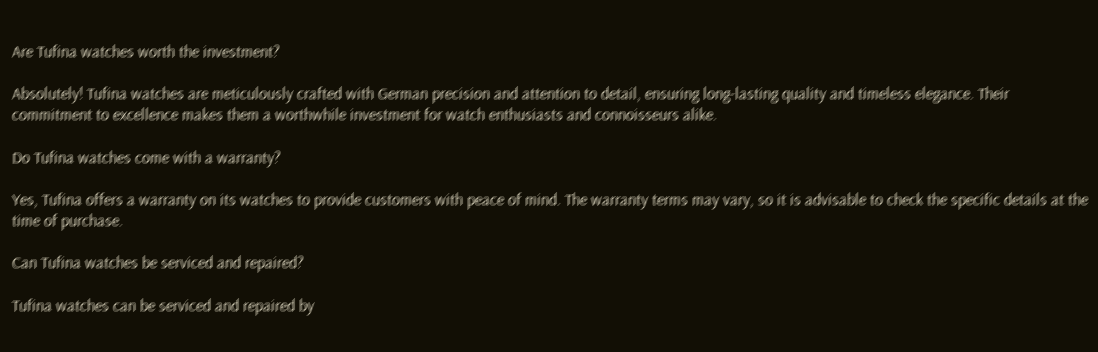Are Tufina watches worth the investment?

Absolutely! Tufina watches are meticulously crafted with German precision and attention to detail, ensuring long-lasting quality and timeless elegance. Their commitment to excellence makes them a worthwhile investment for watch enthusiasts and connoisseurs alike.

Do Tufina watches come with a warranty?

Yes, Tufina offers a warranty on its watches to provide customers with peace of mind. The warranty terms may vary, so it is advisable to check the specific details at the time of purchase.

Can Tufina watches be serviced and repaired?

Tufina watches can be serviced and repaired by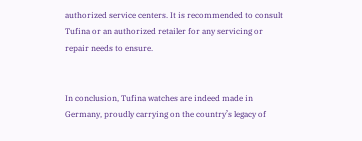authorized service centers. It is recommended to consult Tufina or an authorized retailer for any servicing or repair needs to ensure.


In conclusion, Tufina watches are indeed made in Germany, proudly carrying on the country’s legacy of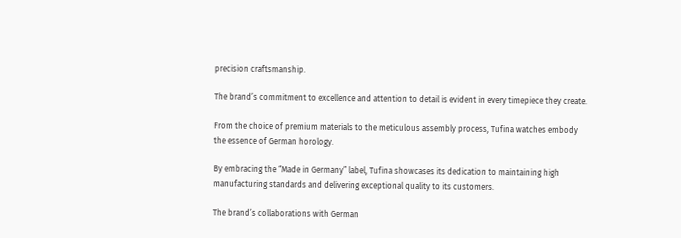precision craftsmanship.

The brand’s commitment to excellence and attention to detail is evident in every timepiece they create.

From the choice of premium materials to the meticulous assembly process, Tufina watches embody the essence of German horology.

By embracing the “Made in Germany” label, Tufina showcases its dedication to maintaining high manufacturing standards and delivering exceptional quality to its customers.

The brand’s collaborations with German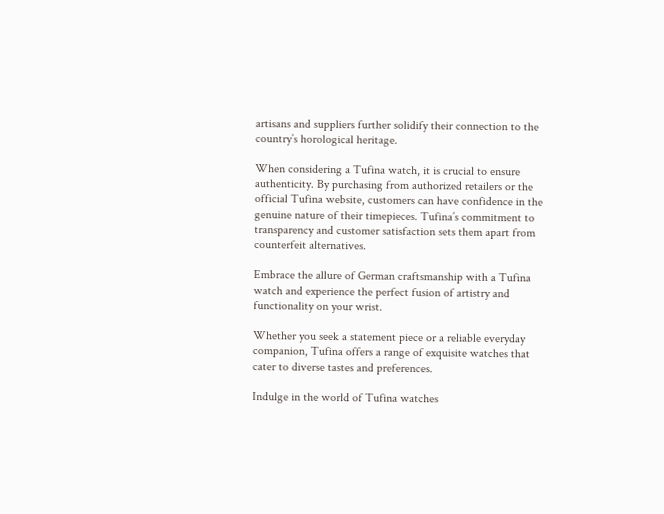artisans and suppliers further solidify their connection to the country’s horological heritage.

When considering a Tufina watch, it is crucial to ensure authenticity. By purchasing from authorized retailers or the official Tufina website, customers can have confidence in the genuine nature of their timepieces. Tufina’s commitment to transparency and customer satisfaction sets them apart from counterfeit alternatives.

Embrace the allure of German craftsmanship with a Tufina watch and experience the perfect fusion of artistry and functionality on your wrist.

Whether you seek a statement piece or a reliable everyday companion, Tufina offers a range of exquisite watches that cater to diverse tastes and preferences.

Indulge in the world of Tufina watches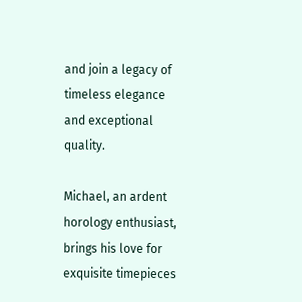and join a legacy of timeless elegance and exceptional quality.

Michael, an ardent horology enthusiast, brings his love for exquisite timepieces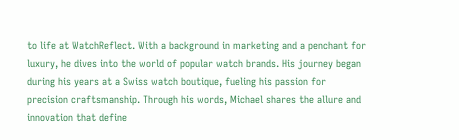to life at WatchReflect. With a background in marketing and a penchant for luxury, he dives into the world of popular watch brands. His journey began during his years at a Swiss watch boutique, fueling his passion for precision craftsmanship. Through his words, Michael shares the allure and innovation that define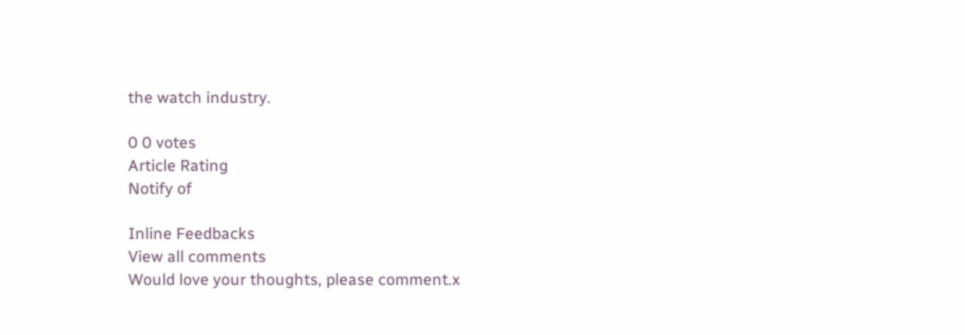the watch industry.

0 0 votes
Article Rating
Notify of

Inline Feedbacks
View all comments
Would love your thoughts, please comment.x